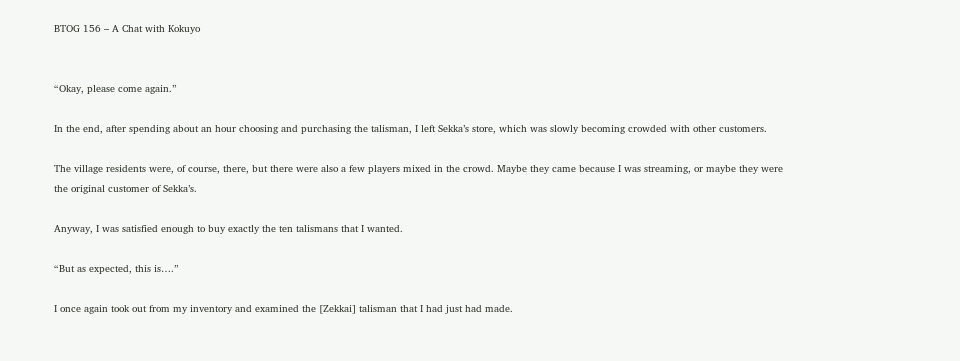BTOG 156 – A Chat with Kokuyo


“Okay, please come again.”

In the end, after spending about an hour choosing and purchasing the talisman, I left Sekka’s store, which was slowly becoming crowded with other customers.

The village residents were, of course, there, but there were also a few players mixed in the crowd. Maybe they came because I was streaming, or maybe they were the original customer of Sekka’s.

Anyway, I was satisfied enough to buy exactly the ten talismans that I wanted.

“But as expected, this is….”

I once again took out from my inventory and examined the [Zekkai] talisman that I had just had made.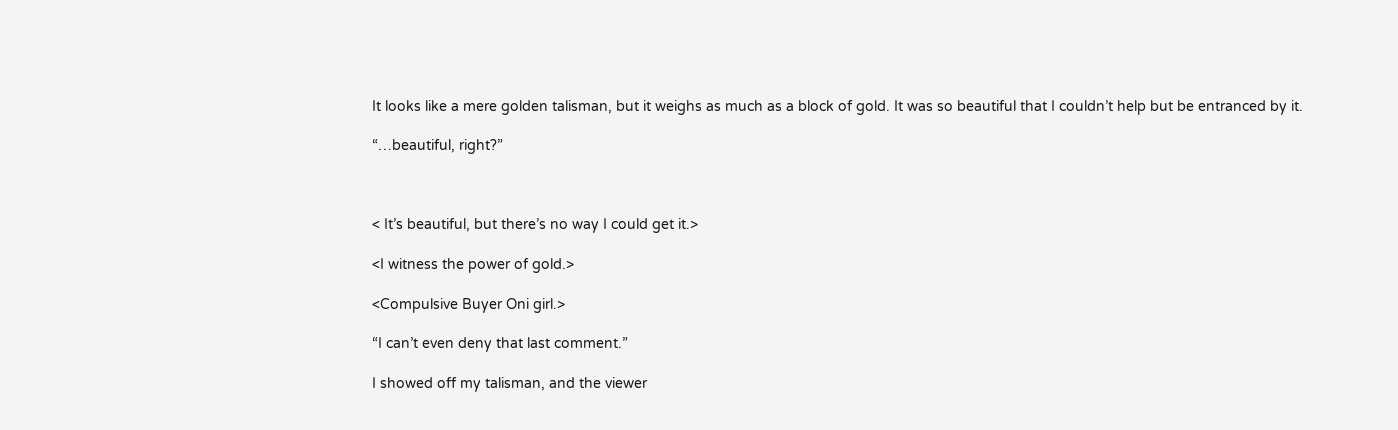It looks like a mere golden talisman, but it weighs as much as a block of gold. It was so beautiful that I couldn’t help but be entranced by it.

“…beautiful, right?”



< It’s beautiful, but there’s no way I could get it.>

<I witness the power of gold.>

<Compulsive Buyer Oni girl.>

“I can’t even deny that last comment.”

I showed off my talisman, and the viewer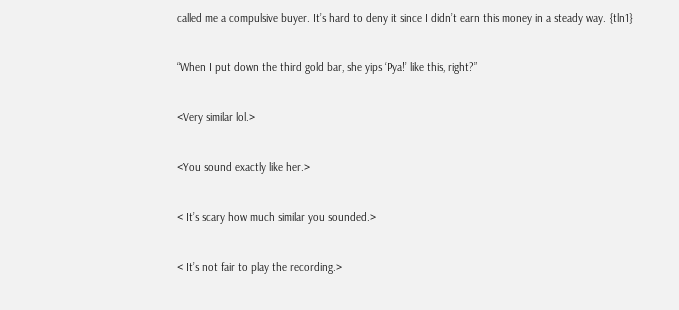called me a compulsive buyer. It’s hard to deny it since I didn’t earn this money in a steady way. {tln1}

“When I put down the third gold bar, she yips ‘Pya!’ like this, right?”

<Very similar lol.>

<You sound exactly like her.>

< It’s scary how much similar you sounded.>

< It’s not fair to play the recording.>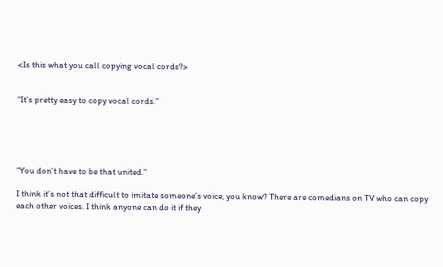<Is this what you call copying vocal cords?>


“It’s pretty easy to copy vocal cords.”





“You don’t have to be that united.”

I think it’s not that difficult to imitate someone’s voice, you know? There are comedians on TV who can copy each other voices. I think anyone can do it if they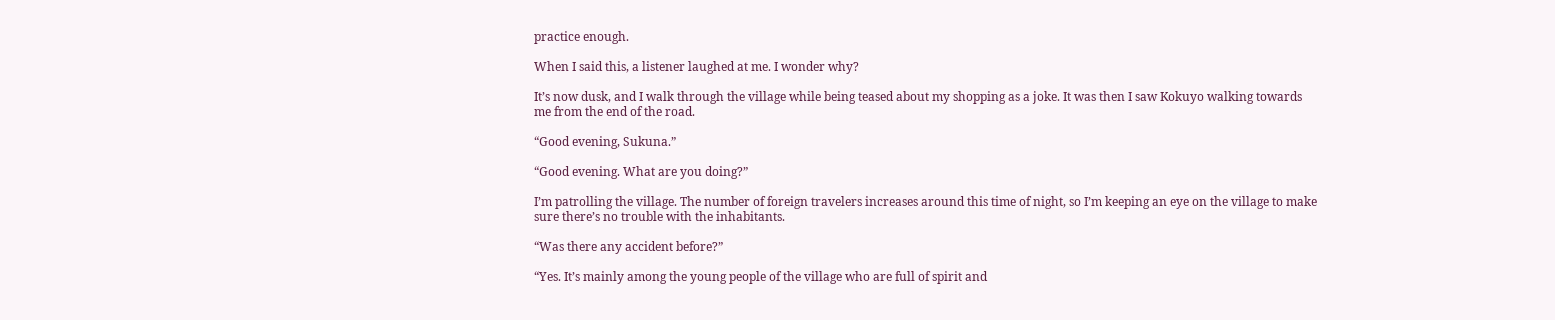practice enough.

When I said this, a listener laughed at me. I wonder why?

It’s now dusk, and I walk through the village while being teased about my shopping as a joke. It was then I saw Kokuyo walking towards me from the end of the road.

“Good evening, Sukuna.”

“Good evening. What are you doing?”

I’m patrolling the village. The number of foreign travelers increases around this time of night, so I’m keeping an eye on the village to make sure there’s no trouble with the inhabitants.

“Was there any accident before?”

“Yes. It’s mainly among the young people of the village who are full of spirit and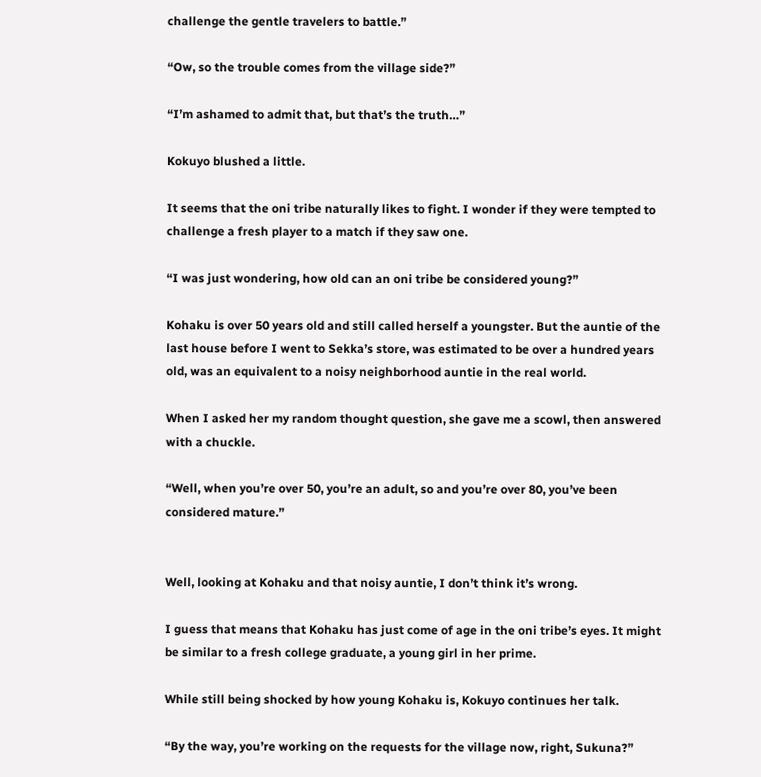challenge the gentle travelers to battle.”

“Ow, so the trouble comes from the village side?”

“I’m ashamed to admit that, but that’s the truth…”

Kokuyo blushed a little.

It seems that the oni tribe naturally likes to fight. I wonder if they were tempted to challenge a fresh player to a match if they saw one.

“I was just wondering, how old can an oni tribe be considered young?”

Kohaku is over 50 years old and still called herself a youngster. But the auntie of the last house before I went to Sekka’s store, was estimated to be over a hundred years old, was an equivalent to a noisy neighborhood auntie in the real world.

When I asked her my random thought question, she gave me a scowl, then answered with a chuckle.

“Well, when you’re over 50, you’re an adult, so and you’re over 80, you’ve been considered mature.”


Well, looking at Kohaku and that noisy auntie, I don’t think it’s wrong.

I guess that means that Kohaku has just come of age in the oni tribe’s eyes. It might be similar to a fresh college graduate, a young girl in her prime.

While still being shocked by how young Kohaku is, Kokuyo continues her talk.

“By the way, you’re working on the requests for the village now, right, Sukuna?”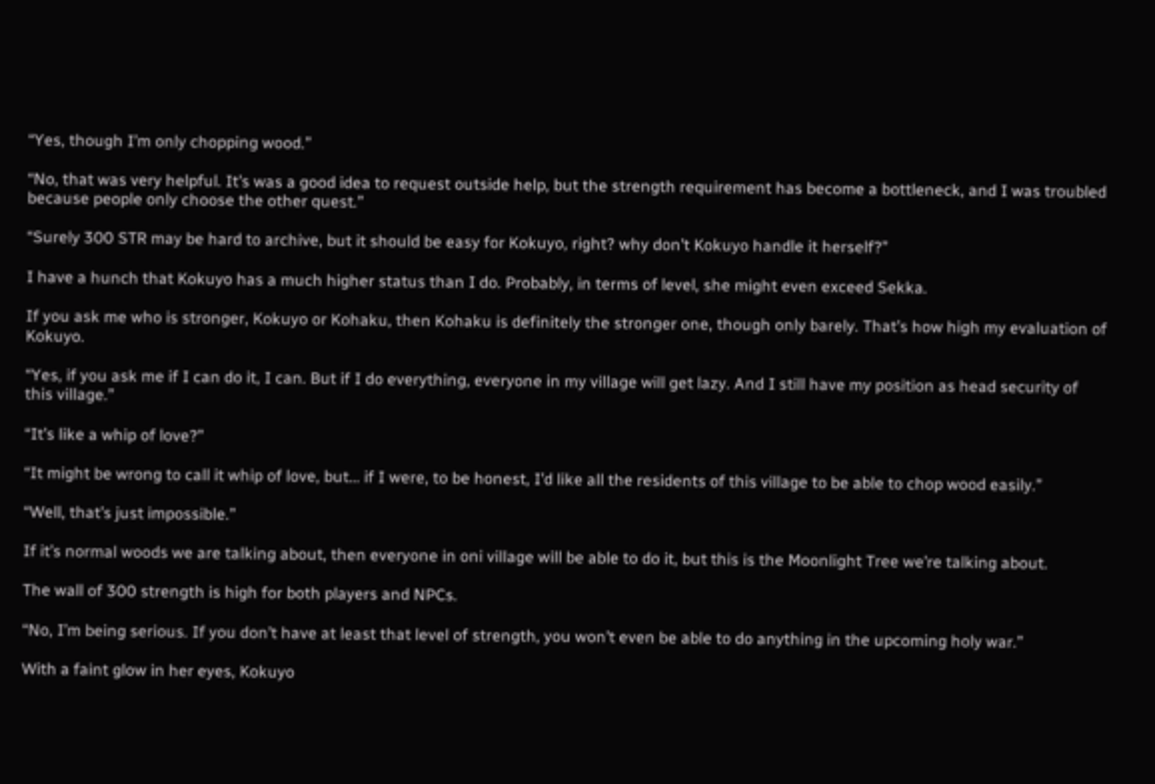“Yes, though I’m only chopping wood.”

“No, that was very helpful. It’s was a good idea to request outside help, but the strength requirement has become a bottleneck, and I was troubled because people only choose the other quest.”

“Surely 300 STR may be hard to archive, but it should be easy for Kokuyo, right? why don’t Kokuyo handle it herself?”

I have a hunch that Kokuyo has a much higher status than I do. Probably, in terms of level, she might even exceed Sekka.

If you ask me who is stronger, Kokuyo or Kohaku, then Kohaku is definitely the stronger one, though only barely. That’s how high my evaluation of Kokuyo.

“Yes, if you ask me if I can do it, I can. But if I do everything, everyone in my village will get lazy. And I still have my position as head security of this village.”

“It’s like a whip of love?”

“It might be wrong to call it whip of love, but… if I were, to be honest, I’d like all the residents of this village to be able to chop wood easily.”

“Well, that’s just impossible.”

If it’s normal woods we are talking about, then everyone in oni village will be able to do it, but this is the Moonlight Tree we’re talking about.

The wall of 300 strength is high for both players and NPCs.

“No, I’m being serious. If you don’t have at least that level of strength, you won’t even be able to do anything in the upcoming holy war.”

With a faint glow in her eyes, Kokuyo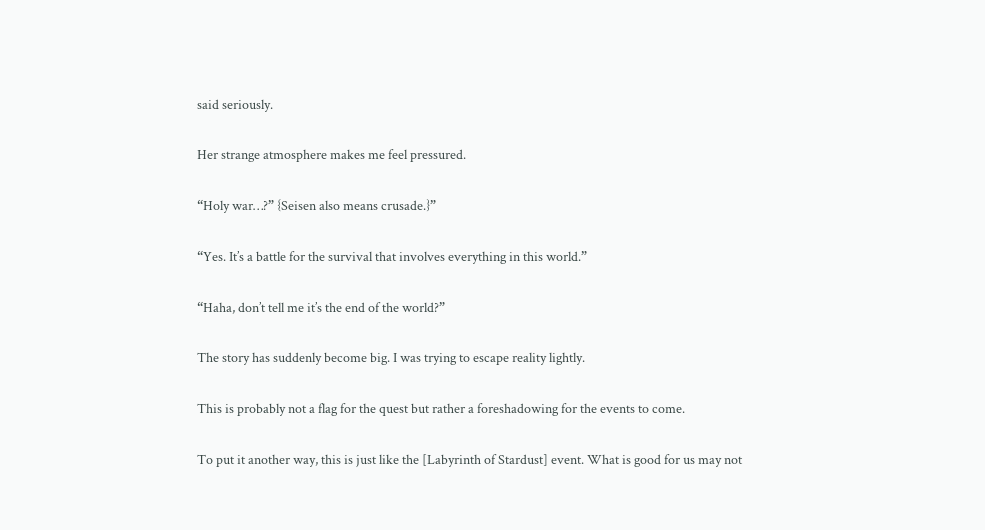said seriously.

Her strange atmosphere makes me feel pressured.

“Holy war…?” {Seisen also means crusade.}”

“Yes. It’s a battle for the survival that involves everything in this world.”

“Haha, don’t tell me it’s the end of the world?”

The story has suddenly become big. I was trying to escape reality lightly.

This is probably not a flag for the quest but rather a foreshadowing for the events to come.

To put it another way, this is just like the [Labyrinth of Stardust] event. What is good for us may not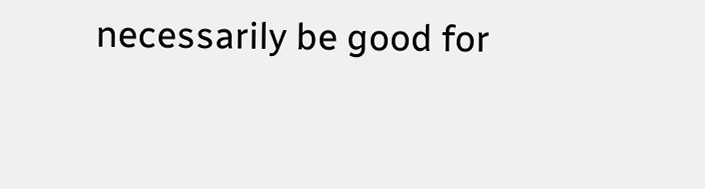necessarily be good for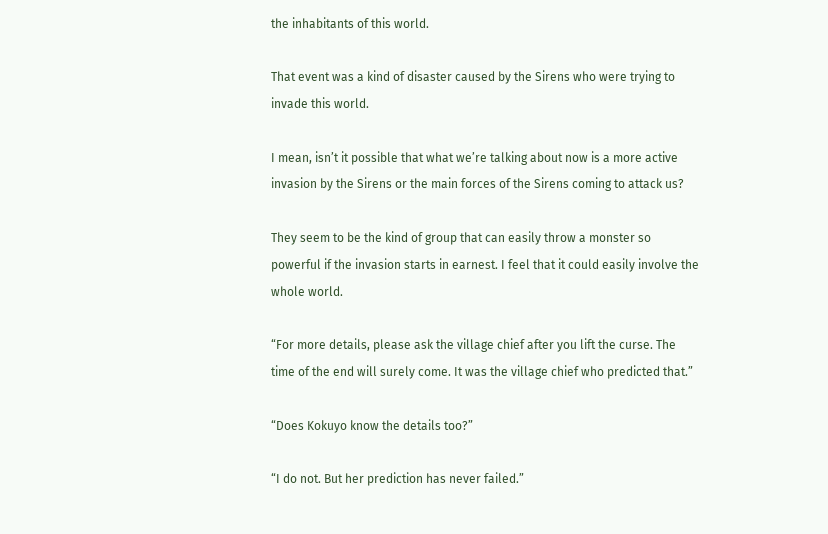the inhabitants of this world.

That event was a kind of disaster caused by the Sirens who were trying to invade this world.

I mean, isn’t it possible that what we’re talking about now is a more active invasion by the Sirens or the main forces of the Sirens coming to attack us?

They seem to be the kind of group that can easily throw a monster so powerful if the invasion starts in earnest. I feel that it could easily involve the whole world.

“For more details, please ask the village chief after you lift the curse. The time of the end will surely come. It was the village chief who predicted that.”

“Does Kokuyo know the details too?”

“I do not. But her prediction has never failed.”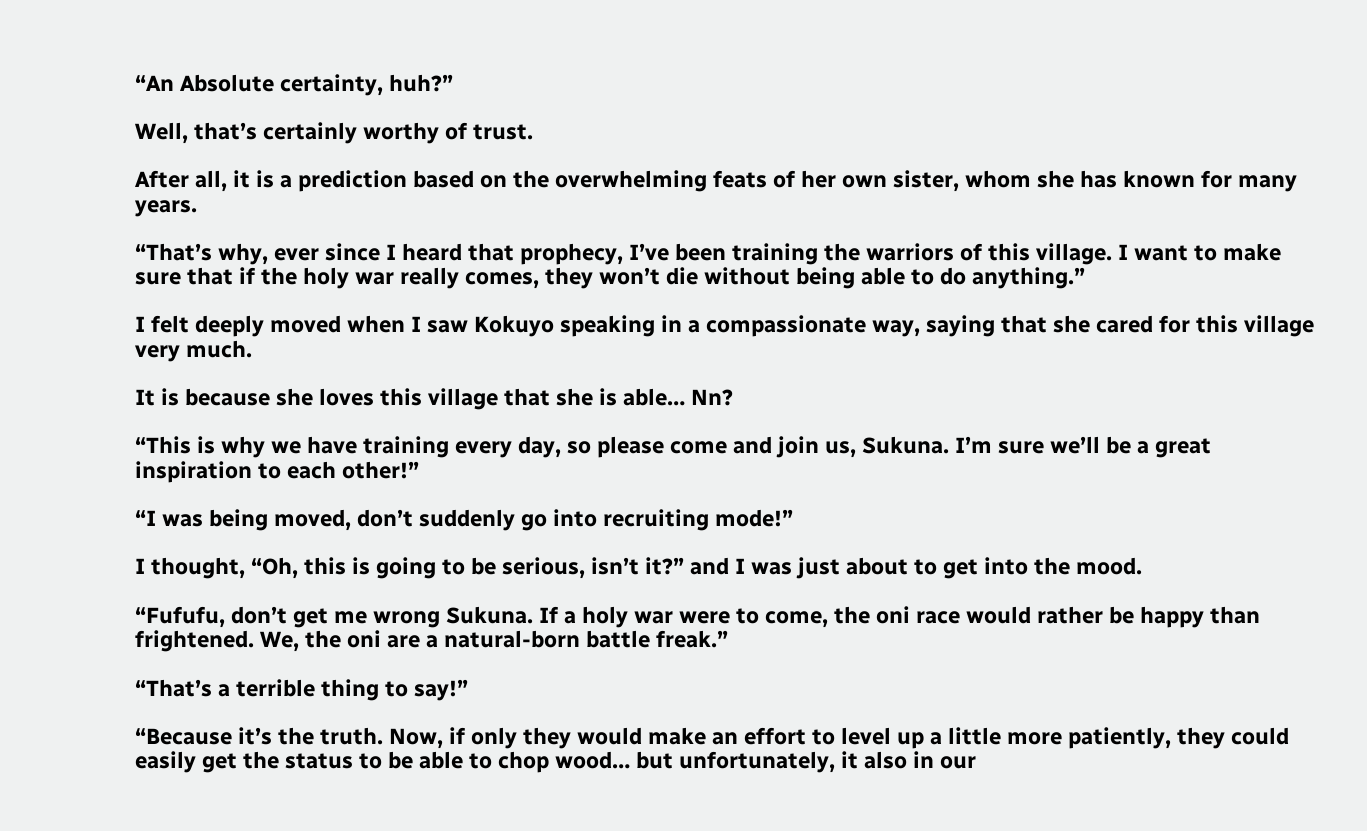“An Absolute certainty, huh?”

Well, that’s certainly worthy of trust.

After all, it is a prediction based on the overwhelming feats of her own sister, whom she has known for many years.

“That’s why, ever since I heard that prophecy, I’ve been training the warriors of this village. I want to make sure that if the holy war really comes, they won’t die without being able to do anything.”

I felt deeply moved when I saw Kokuyo speaking in a compassionate way, saying that she cared for this village very much.

It is because she loves this village that she is able… Nn?

“This is why we have training every day, so please come and join us, Sukuna. I’m sure we’ll be a great inspiration to each other!”

“I was being moved, don’t suddenly go into recruiting mode!”

I thought, “Oh, this is going to be serious, isn’t it?” and I was just about to get into the mood.

“Fufufu, don’t get me wrong Sukuna. If a holy war were to come, the oni race would rather be happy than frightened. We, the oni are a natural-born battle freak.”

“That’s a terrible thing to say!”

“Because it’s the truth. Now, if only they would make an effort to level up a little more patiently, they could easily get the status to be able to chop wood… but unfortunately, it also in our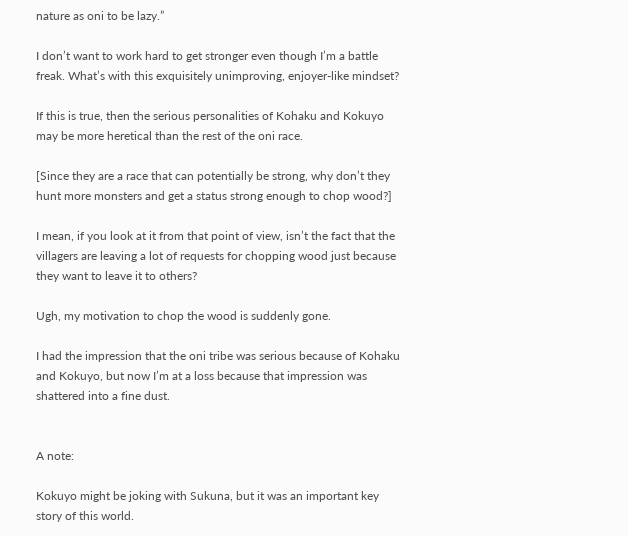nature as oni to be lazy.”

I don’t want to work hard to get stronger even though I’m a battle freak. What’s with this exquisitely unimproving, enjoyer-like mindset?

If this is true, then the serious personalities of Kohaku and Kokuyo may be more heretical than the rest of the oni race.

[Since they are a race that can potentially be strong, why don’t they hunt more monsters and get a status strong enough to chop wood?]

I mean, if you look at it from that point of view, isn’t the fact that the villagers are leaving a lot of requests for chopping wood just because they want to leave it to others?

Ugh, my motivation to chop the wood is suddenly gone.

I had the impression that the oni tribe was serious because of Kohaku and Kokuyo, but now I’m at a loss because that impression was shattered into a fine dust.


A note:

Kokuyo might be joking with Sukuna, but it was an important key story of this world.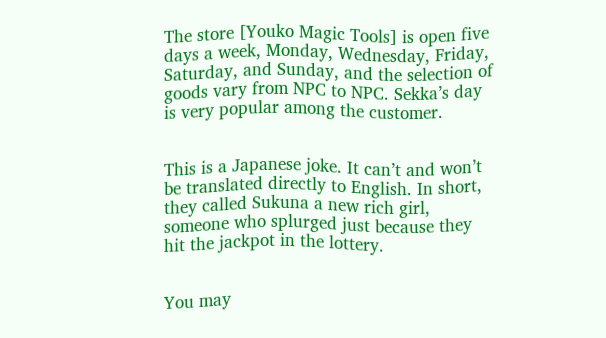The store [Youko Magic Tools] is open five days a week, Monday, Wednesday, Friday, Saturday, and Sunday, and the selection of goods vary from NPC to NPC. Sekka’s day is very popular among the customer.


This is a Japanese joke. It can’t and won’t be translated directly to English. In short, they called Sukuna a new rich girl, someone who splurged just because they hit the jackpot in the lottery.


You may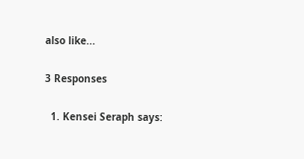also like...

3 Responses

  1. Kensei Seraph says: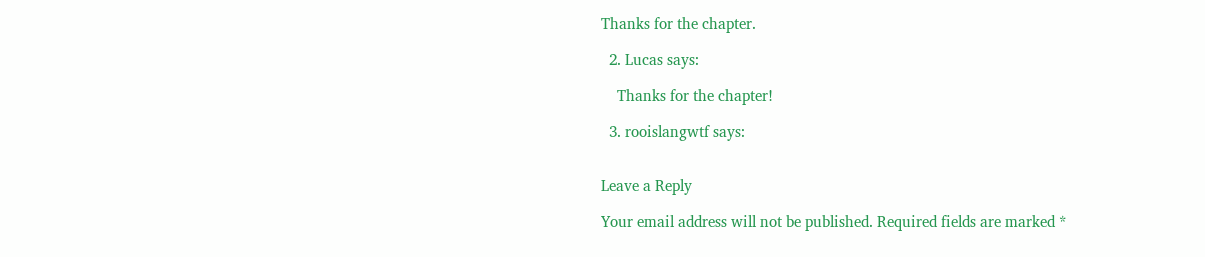Thanks for the chapter.

  2. Lucas says:

    Thanks for the chapter!

  3. rooislangwtf says:


Leave a Reply

Your email address will not be published. Required fields are marked *